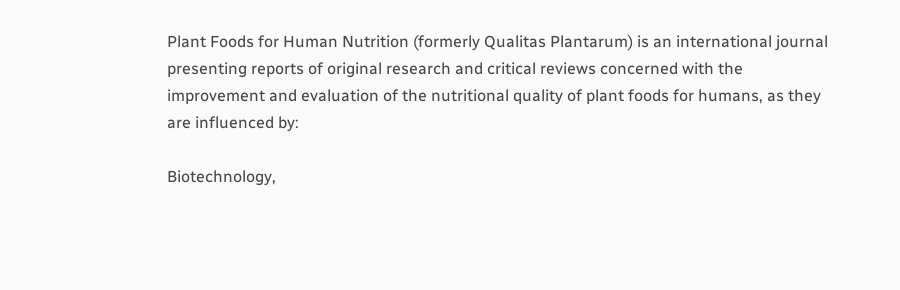Plant Foods for Human Nutrition (formerly Qualitas Plantarum) is an international journal presenting reports of original research and critical reviews concerned with the improvement and evaluation of the nutritional quality of plant foods for humans, as they are influenced by:

Biotechnology,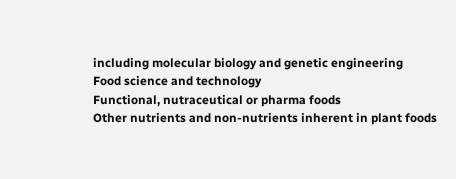including molecular biology and genetic engineering
Food science and technology
Functional, nutraceutical or pharma foods
Other nutrients and non-nutrients inherent in plant foods